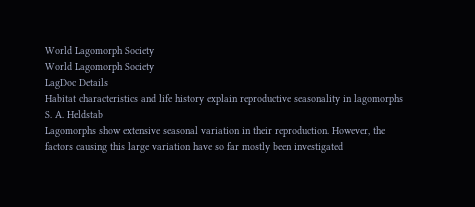World Lagomorph Society
World Lagomorph Society
LagDoc Details
Habitat characteristics and life history explain reproductive seasonality in lagomorphs
S. A. Heldstab
Lagomorphs show extensive seasonal variation in their reproduction. However, the factors causing this large variation have so far mostly been investigated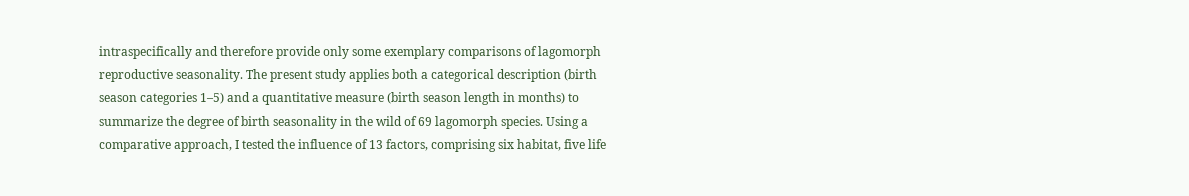intraspecifically and therefore provide only some exemplary comparisons of lagomorph reproductive seasonality. The present study applies both a categorical description (birth season categories 1–5) and a quantitative measure (birth season length in months) to summarize the degree of birth seasonality in the wild of 69 lagomorph species. Using a comparative approach, I tested the influence of 13 factors, comprising six habitat, five life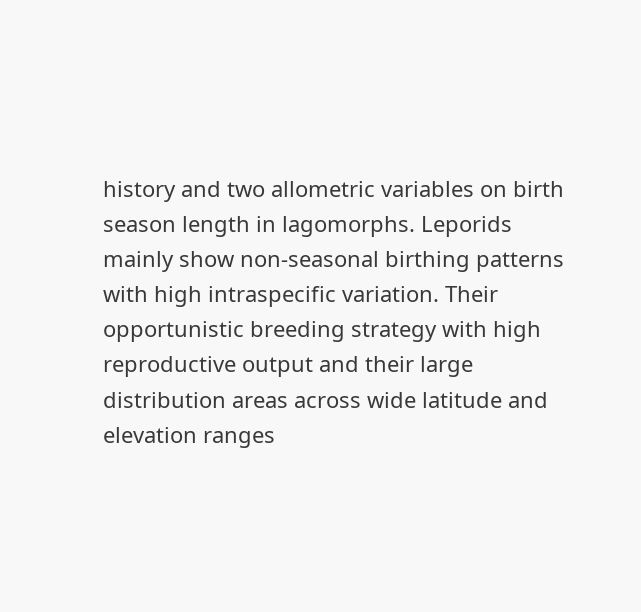history and two allometric variables on birth season length in lagomorphs. Leporids mainly show non-seasonal birthing patterns with high intraspecific variation. Their opportunistic breeding strategy with high reproductive output and their large distribution areas across wide latitude and elevation ranges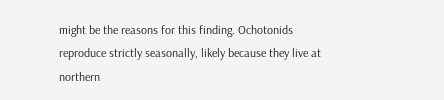might be the reasons for this finding. Ochotonids reproduce strictly seasonally, likely because they live at northern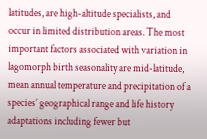latitudes, are high-altitude specialists, and occur in limited distribution areas. The most important factors associated with variation in lagomorph birth seasonality are mid-latitude, mean annual temperature and precipitation of a species’ geographical range and life history adaptations including fewer but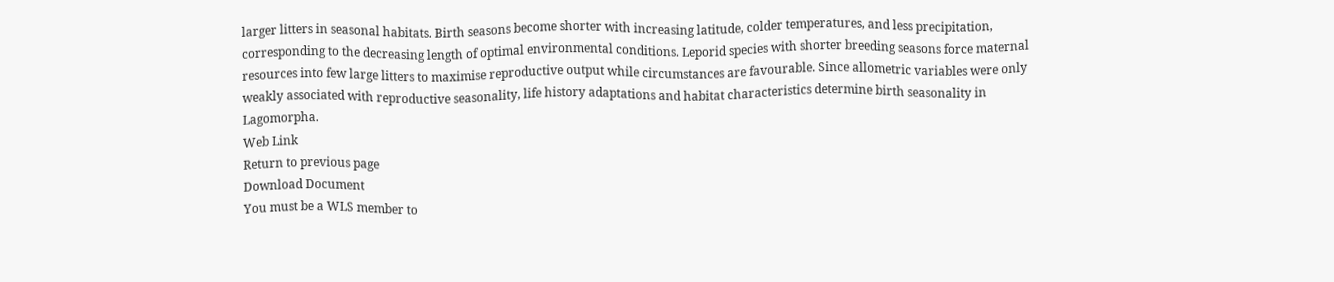larger litters in seasonal habitats. Birth seasons become shorter with increasing latitude, colder temperatures, and less precipitation, corresponding to the decreasing length of optimal environmental conditions. Leporid species with shorter breeding seasons force maternal resources into few large litters to maximise reproductive output while circumstances are favourable. Since allometric variables were only weakly associated with reproductive seasonality, life history adaptations and habitat characteristics determine birth seasonality in Lagomorpha.
Web Link
Return to previous page
Download Document
You must be a WLS member to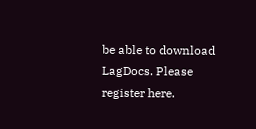be able to download LagDocs. Please register here.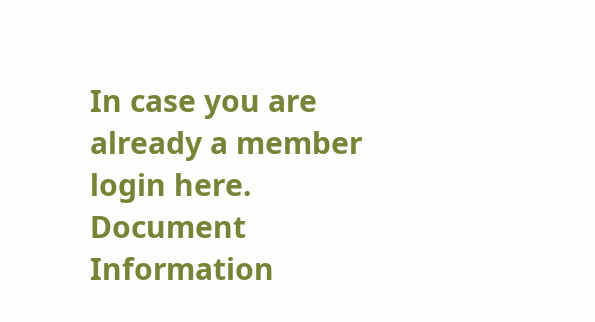In case you are already a member login here.
Document Information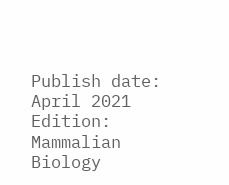Publish date: April 2021
Edition: Mammalian Biology